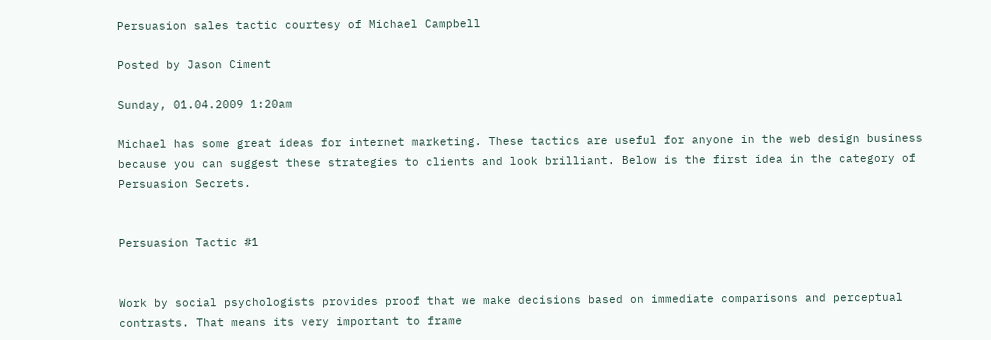Persuasion sales tactic courtesy of Michael Campbell

Posted by Jason Ciment

Sunday, 01.04.2009 1:20am

Michael has some great ideas for internet marketing. These tactics are useful for anyone in the web design business because you can suggest these strategies to clients and look brilliant. Below is the first idea in the category of Persuasion Secrets.


Persuasion Tactic #1


Work by social psychologists provides proof that we make decisions based on immediate comparisons and perceptual contrasts. That means its very important to frame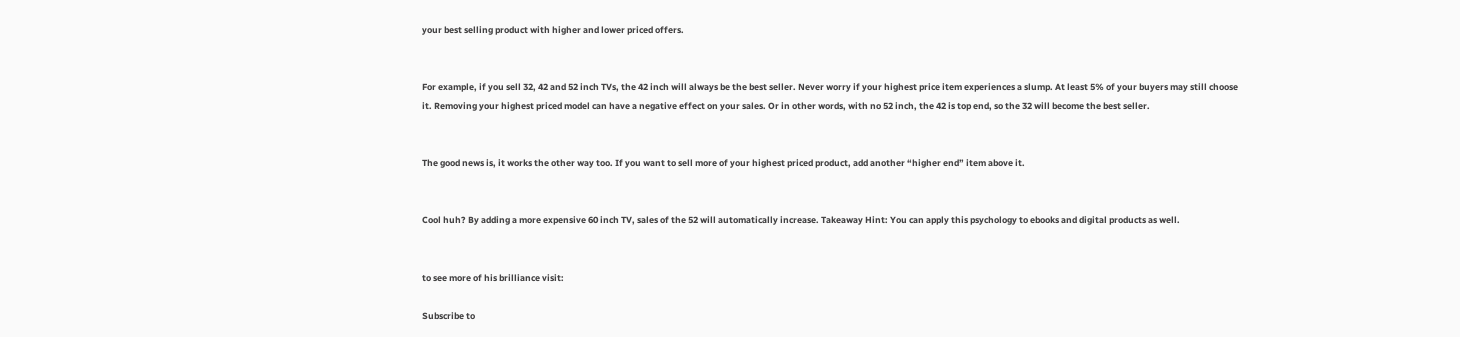your best selling product with higher and lower priced offers.


For example, if you sell 32, 42 and 52 inch TVs, the 42 inch will always be the best seller. Never worry if your highest price item experiences a slump. At least 5% of your buyers may still choose it. Removing your highest priced model can have a negative effect on your sales. Or in other words, with no 52 inch, the 42 is top end, so the 32 will become the best seller.


The good news is, it works the other way too. If you want to sell more of your highest priced product, add another “higher end” item above it.


Cool huh? By adding a more expensive 60 inch TV, sales of the 52 will automatically increase. Takeaway Hint: You can apply this psychology to ebooks and digital products as well.


to see more of his brilliance visit:

Subscribe to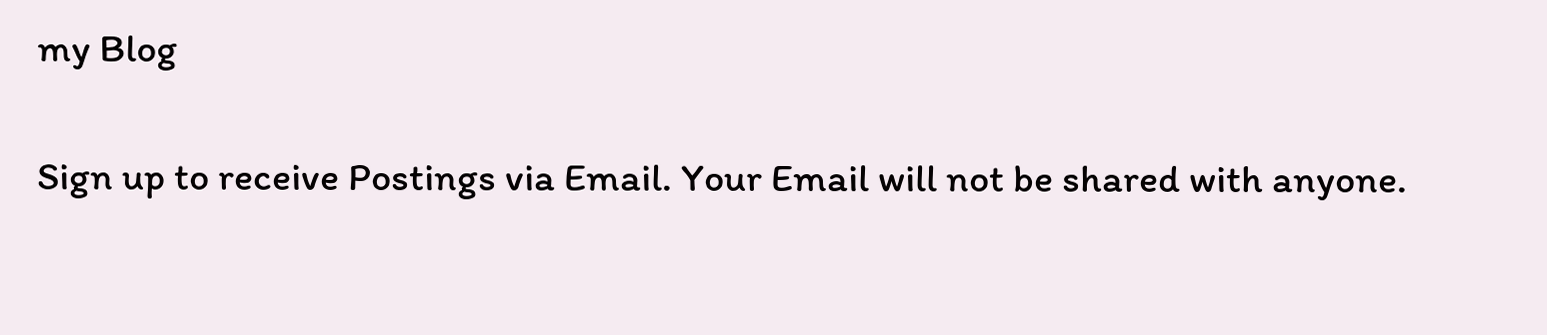my Blog

Sign up to receive Postings via Email. Your Email will not be shared with anyone.